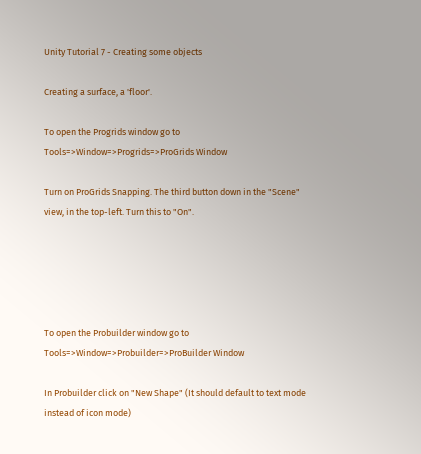Unity Tutorial 7 - Creating some objects

Creating a surface, a 'floor'.

To open the Progrids window go to Tools=>Window=>Progrids=>ProGrids Window

Turn on ProGrids Snapping. The third button down in the "Scene" view, in the top-left. Turn this to "On".





To open the Probuilder window go to Tools=>Window=>Probuilder=>ProBuilder Window

In Probuilder click on "New Shape" (It should default to text mode instead of icon mode)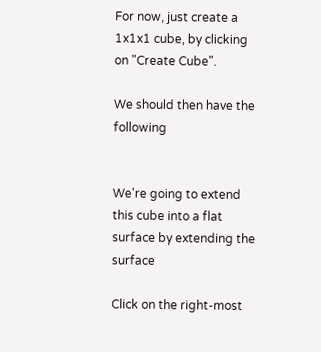For now, just create a 1x1x1 cube, by clicking on "Create Cube".

We should then have the following


We're going to extend this cube into a flat surface by extending the surface

Click on the right-most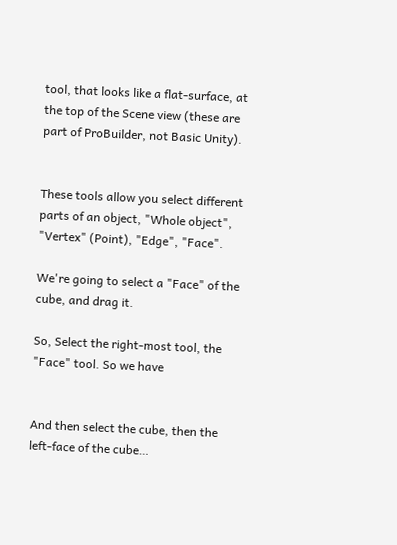tool, that looks like a flat-surface, at the top of the Scene view (these are part of ProBuilder, not Basic Unity).


These tools allow you select different parts of an object, "Whole object", "Vertex" (Point), "Edge", "Face".

We're going to select a "Face" of the cube, and drag it.

So, Select the right-most tool, the "Face" tool. So we have


And then select the cube, then the left-face of the cube…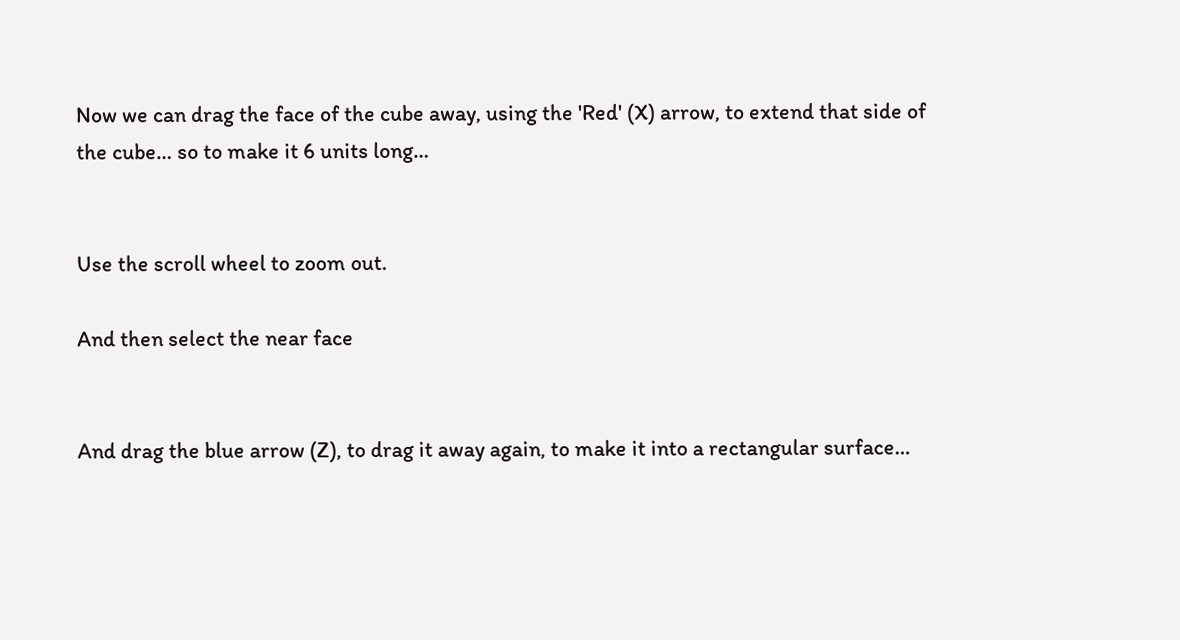Now we can drag the face of the cube away, using the 'Red' (X) arrow, to extend that side of the cube… so to make it 6 units long…


Use the scroll wheel to zoom out.

And then select the near face


And drag the blue arrow (Z), to drag it away again, to make it into a rectangular surface…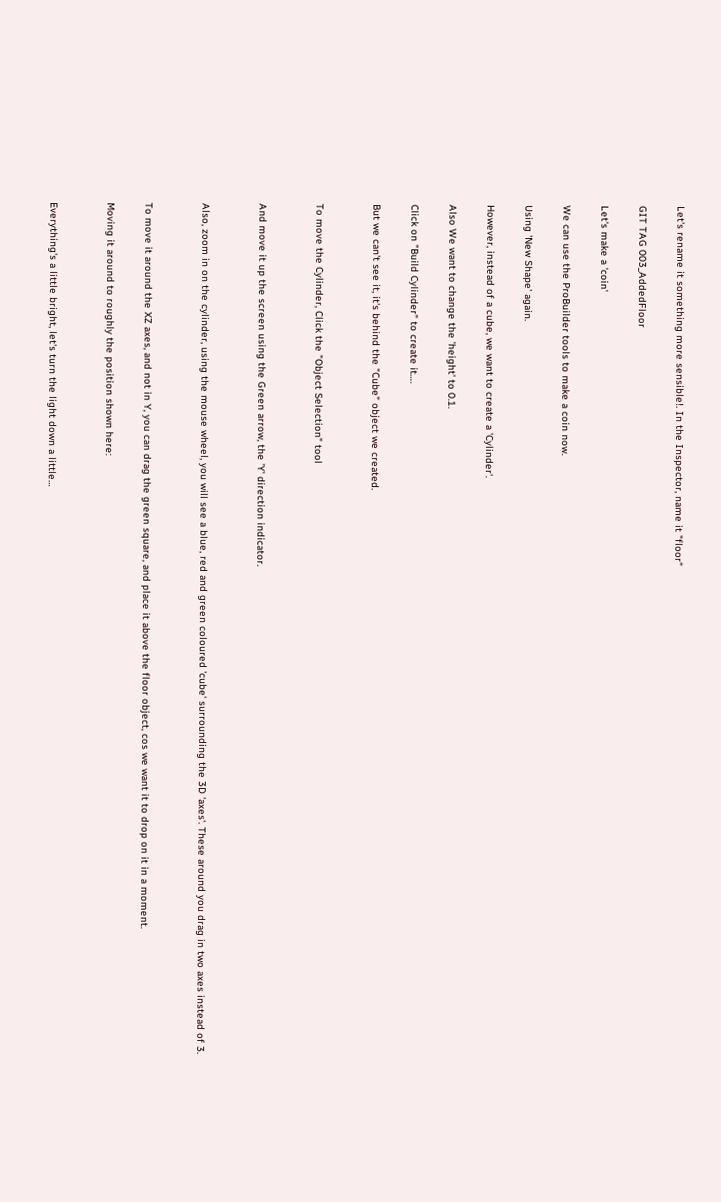Let's rename it something more sensible!. In the Inspector, name it "floor"

GIT TAG 003_AddedFloor

Let's make a 'coin'

We can use the ProBuilder tools to make a coin now.

Using 'New Shape' again.

However, instead of a cube, we want to create a 'Cylinder'.

Also We want to change the 'height' to 0.1.

Click on "Build Cylinder" to create it….

But we can't see it, it's behind the "Cube" object we created.


To move the Cylinder, Click the "Object Selection" tool


And move it up the screen using the Green arrow, the 'Y' direction indicator.


Also, zoom in on the cylinder, using the mouse wheel, you will see a blue, red and green coloured 'cube' surrounding the 3D 'axes'. These around you drag in two axes instead of 3.


To move it around the XZ axes, and not in Y, you can drag the green square, and place it above the floor object, cos we want it to drop on it in a moment.

Moving it around to roughly the position shown here:


Everything's a little bright, let's turn the light down a little…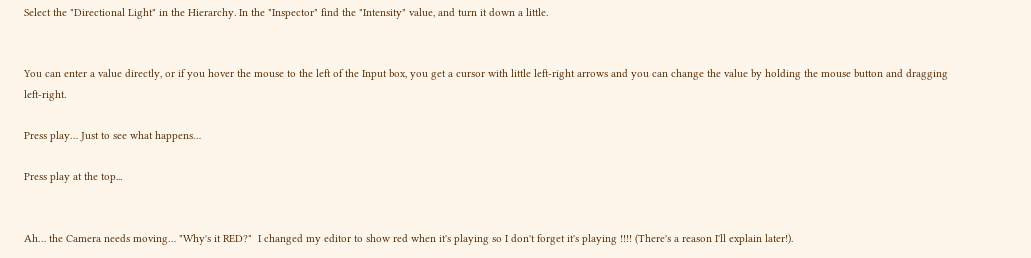Select the "Directional Light" in the Hierarchy. In the "Inspector" find the "Intensity" value, and turn it down a little.


You can enter a value directly, or if you hover the mouse to the left of the Input box, you get a cursor with little left-right arrows and you can change the value by holding the mouse button and dragging left-right.

Press play… Just to see what happens…

Press play at the top...


Ah… the Camera needs moving… "Why's it RED?"  I changed my editor to show red when it's playing so I don't forget it's playing !!!! (There's a reason I'll explain later!).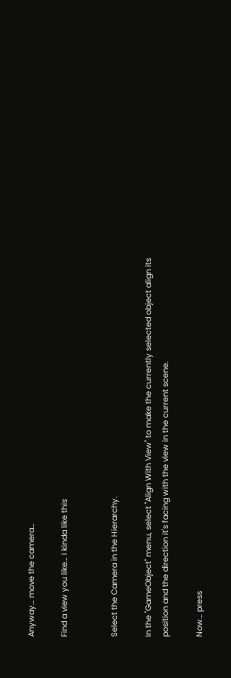Anyway… move the camera…

Find a view you like… I kinda like this


Select the Camera in the Hierarchy.

In the "GameObject" menu, select "Align With View" to make the currently selected object align its position and the direction it's facing with the view in the current scene.

Now… press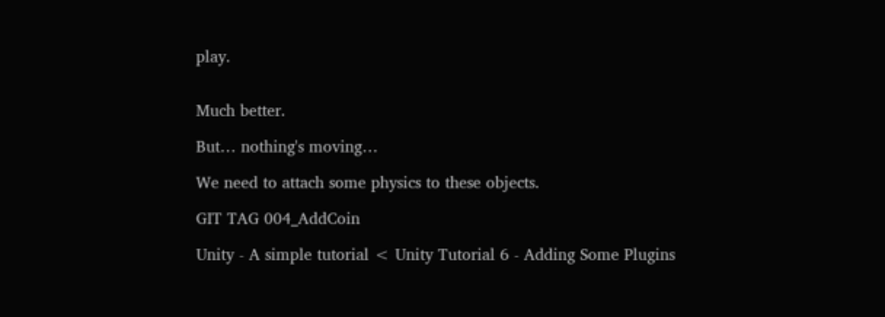play.


Much better.

But… nothing's moving…

We need to attach some physics to these objects.

GIT TAG 004_AddCoin

Unity - A simple tutorial < Unity Tutorial 6 - Adding Some Plugins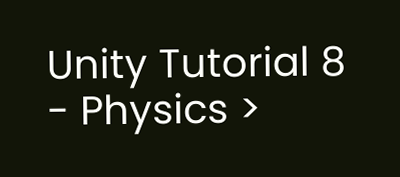Unity Tutorial 8 - Physics >